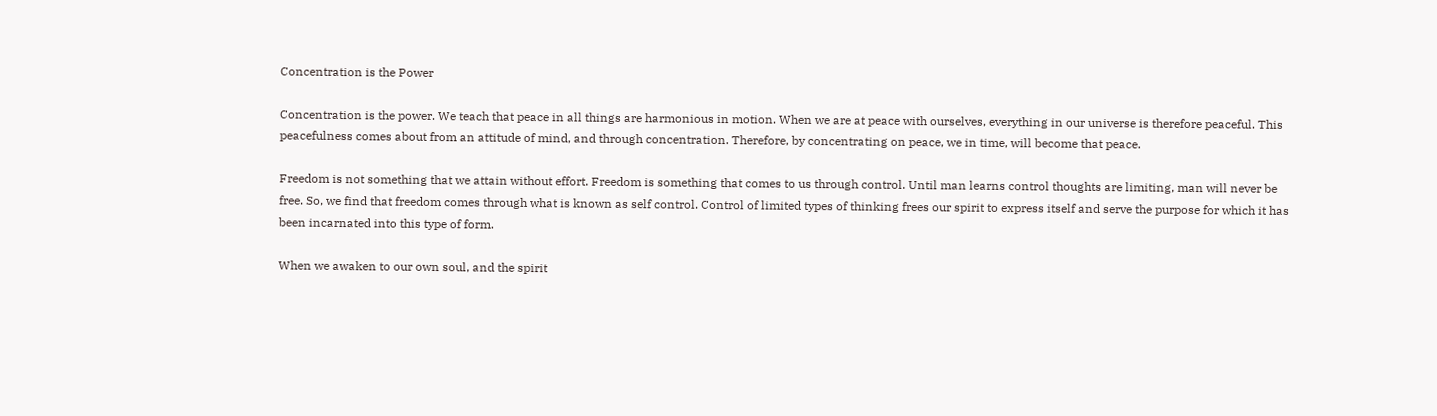Concentration is the Power

Concentration is the power. We teach that peace in all things are harmonious in motion. When we are at peace with ourselves, everything in our universe is therefore peaceful. This peacefulness comes about from an attitude of mind, and through concentration. Therefore, by concentrating on peace, we in time, will become that peace.

Freedom is not something that we attain without effort. Freedom is something that comes to us through control. Until man learns control thoughts are limiting, man will never be free. So, we find that freedom comes through what is known as self control. Control of limited types of thinking frees our spirit to express itself and serve the purpose for which it has been incarnated into this type of form.

When we awaken to our own soul, and the spirit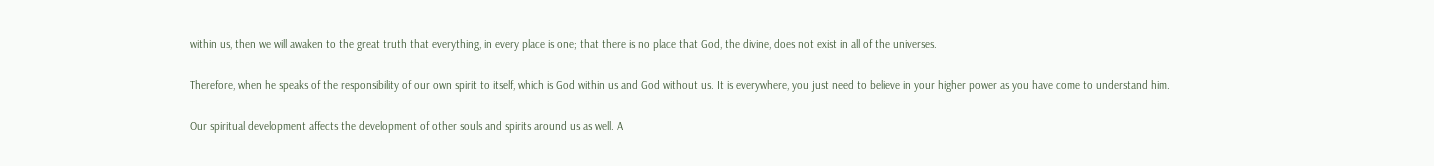within us, then we will awaken to the great truth that everything, in every place is one; that there is no place that God, the divine, does not exist in all of the universes.

Therefore, when he speaks of the responsibility of our own spirit to itself, which is God within us and God without us. It is everywhere, you just need to believe in your higher power as you have come to understand him.

Our spiritual development affects the development of other souls and spirits around us as well. A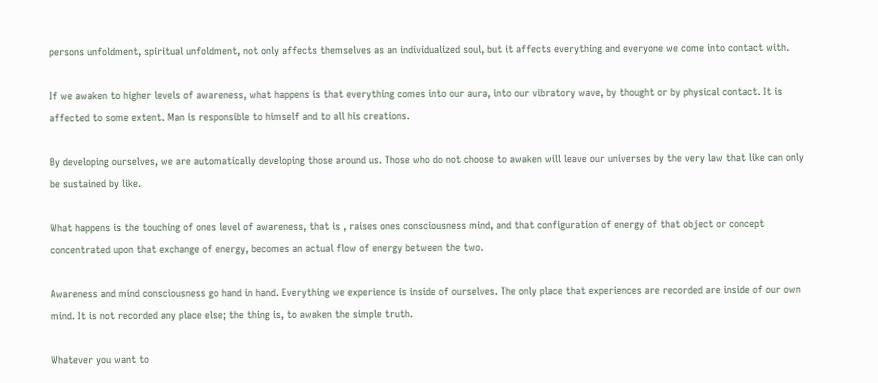persons unfoldment, spiritual unfoldment, not only affects themselves as an individualized soul, but it affects everything and everyone we come into contact with.

If we awaken to higher levels of awareness, what happens is that everything comes into our aura, into our vibratory wave, by thought or by physical contact. It is affected to some extent. Man is responsible to himself and to all his creations.

By developing ourselves, we are automatically developing those around us. Those who do not choose to awaken will leave our universes by the very law that like can only be sustained by like.

What happens is the touching of ones level of awareness, that is , raises ones consciousness mind, and that configuration of energy of that object or concept concentrated upon that exchange of energy, becomes an actual flow of energy between the two.

Awareness and mind consciousness go hand in hand. Everything we experience is inside of ourselves. The only place that experiences are recorded are inside of our own mind. It is not recorded any place else; the thing is, to awaken the simple truth.

Whatever you want to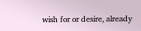wish for or desire, already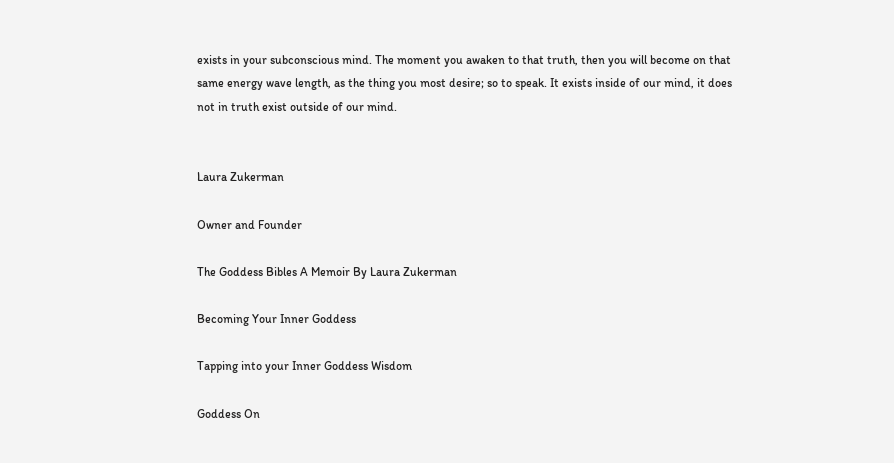exists in your subconscious mind. The moment you awaken to that truth, then you will become on that same energy wave length, as the thing you most desire; so to speak. It exists inside of our mind, it does not in truth exist outside of our mind.


Laura Zukerman

Owner and Founder

The Goddess Bibles A Memoir By Laura Zukerman

Becoming Your Inner Goddess

Tapping into your Inner Goddess Wisdom

Goddess On